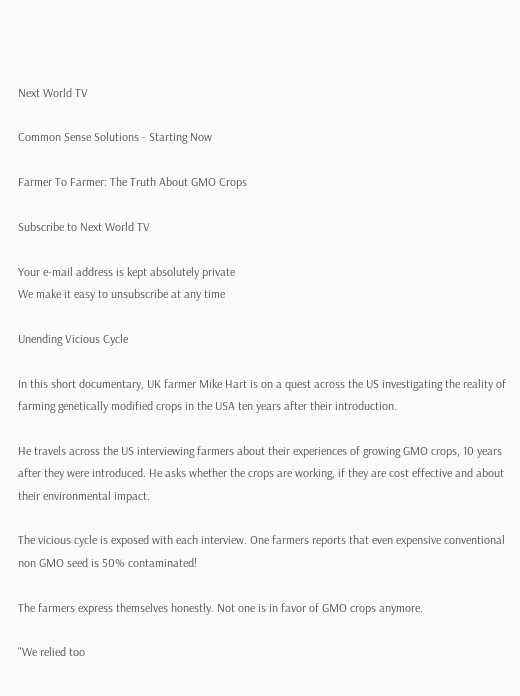Next World TV

Common Sense Solutions - Starting Now

Farmer To Farmer: The Truth About GMO Crops

Subscribe to Next World TV

Your e-mail address is kept absolutely private
We make it easy to unsubscribe at any time

Unending Vicious Cycle

In this short documentary, UK farmer Mike Hart is on a quest across the US investigating the reality of farming genetically modified crops in the USA ten years after their introduction.

He travels across the US interviewing farmers about their experiences of growing GMO crops, 10 years after they were introduced. He asks whether the crops are working, if they are cost effective and about their environmental impact.

The vicious cycle is exposed with each interview. One farmers reports that even expensive conventional non GMO seed is 50% contaminated!

The farmers express themselves honestly. Not one is in favor of GMO crops anymore.

"We relied too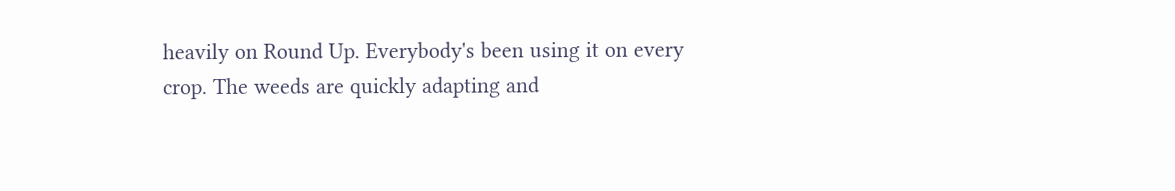heavily on Round Up. Everybody's been using it on every crop. The weeds are quickly adapting and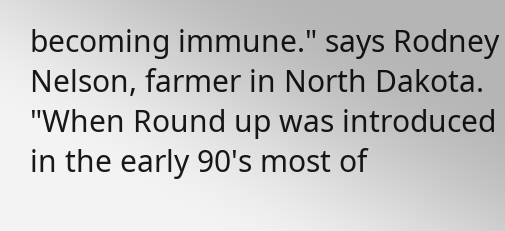becoming immune." says Rodney Nelson, farmer in North Dakota. "When Round up was introduced in the early 90's most of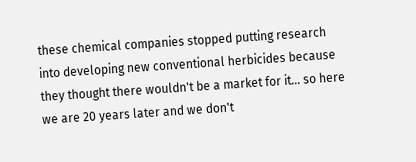these chemical companies stopped putting research into developing new conventional herbicides because they thought there wouldn't be a market for it... so here we are 20 years later and we don't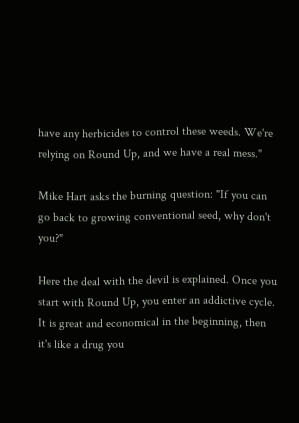have any herbicides to control these weeds. We're relying on Round Up, and we have a real mess."

Mike Hart asks the burning question: "If you can go back to growing conventional seed, why don't you?"

Here the deal with the devil is explained. Once you start with Round Up, you enter an addictive cycle. It is great and economical in the beginning, then it's like a drug you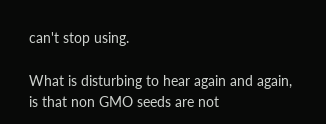can't stop using.

What is disturbing to hear again and again, is that non GMO seeds are not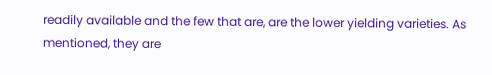readily available and the few that are, are the lower yielding varieties. As mentioned, they are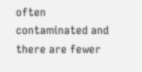often contaminated and there are fewer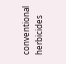conventional herbicides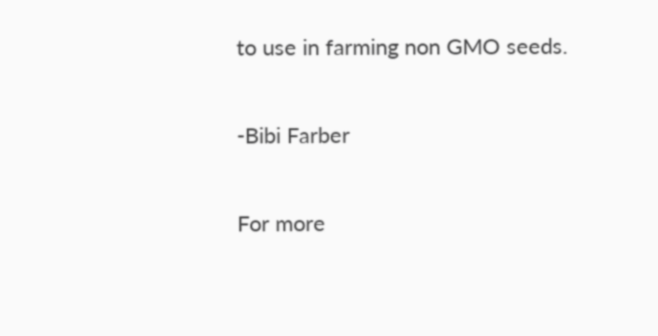to use in farming non GMO seeds.

-Bibi Farber

For more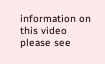information on this video please see